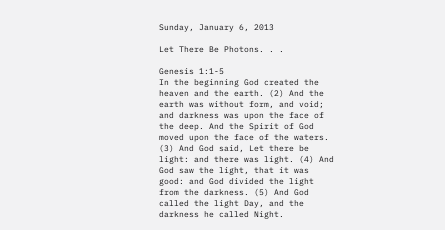Sunday, January 6, 2013

Let There Be Photons. . .

Genesis 1:1-5
In the beginning God created the heaven and the earth. (2) And the earth was without form, and void; and darkness was upon the face of the deep. And the Spirit of God moved upon the face of the waters. (3) And God said, Let there be light: and there was light. (4) And God saw the light, that it was good: and God divided the light from the darkness. (5) And God called the light Day, and the darkness he called Night.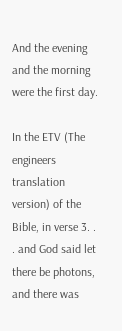And the evening and the morning were the first day.

In the ETV (The engineers translation version) of the Bible, in verse 3. . . and God said let there be photons, and there was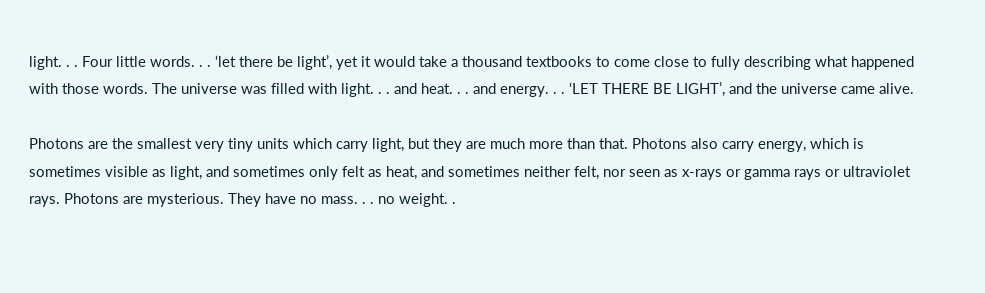light. . . Four little words. . . ‘let there be light’, yet it would take a thousand textbooks to come close to fully describing what happened with those words. The universe was filled with light. . . and heat. . . and energy. . . ‘LET THERE BE LIGHT’, and the universe came alive.

Photons are the smallest very tiny units which carry light, but they are much more than that. Photons also carry energy, which is sometimes visible as light, and sometimes only felt as heat, and sometimes neither felt, nor seen as x-rays or gamma rays or ultraviolet rays. Photons are mysterious. They have no mass. . . no weight. .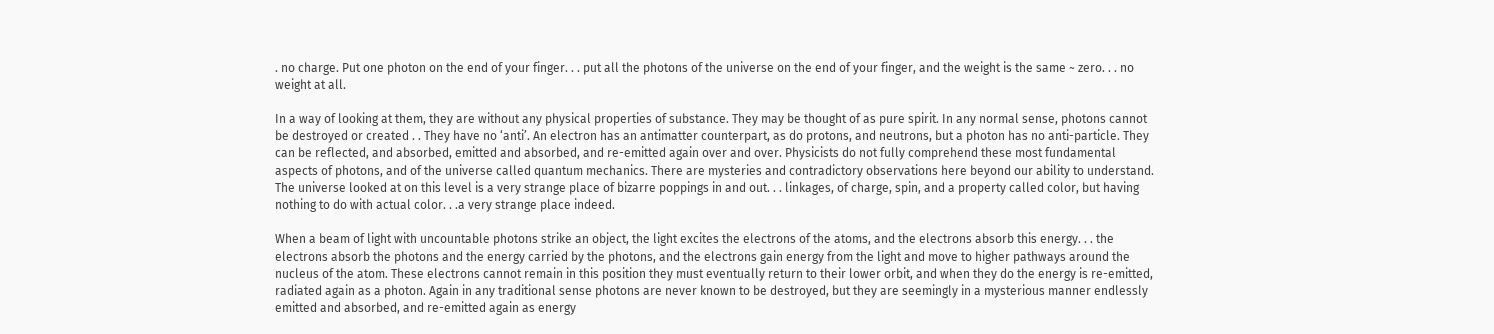. no charge. Put one photon on the end of your finger. . . put all the photons of the universe on the end of your finger, and the weight is the same ~ zero. . . no weight at all.

In a way of looking at them, they are without any physical properties of substance. They may be thought of as pure spirit. In any normal sense, photons cannot be destroyed or created . . They have no ‘anti’. An electron has an antimatter counterpart, as do protons, and neutrons, but a photon has no anti-particle. They can be reflected, and absorbed, emitted and absorbed, and re-emitted again over and over. Physicists do not fully comprehend these most fundamental aspects of photons, and of the universe called quantum mechanics. There are mysteries and contradictory observations here beyond our ability to understand. The universe looked at on this level is a very strange place of bizarre poppings in and out. . . linkages, of charge, spin, and a property called color, but having nothing to do with actual color. . .a very strange place indeed.

When a beam of light with uncountable photons strike an object, the light excites the electrons of the atoms, and the electrons absorb this energy. . . the electrons absorb the photons and the energy carried by the photons, and the electrons gain energy from the light and move to higher pathways around the nucleus of the atom. These electrons cannot remain in this position they must eventually return to their lower orbit, and when they do the energy is re-emitted, radiated again as a photon. Again in any traditional sense photons are never known to be destroyed, but they are seemingly in a mysterious manner endlessly emitted and absorbed, and re-emitted again as energy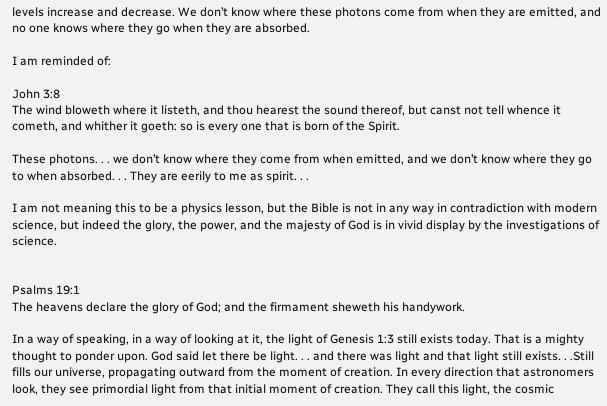levels increase and decrease. We don’t know where these photons come from when they are emitted, and no one knows where they go when they are absorbed.

I am reminded of:

John 3:8
The wind bloweth where it listeth, and thou hearest the sound thereof, but canst not tell whence it cometh, and whither it goeth: so is every one that is born of the Spirit.

These photons. . . we don’t know where they come from when emitted, and we don’t know where they go to when absorbed. . . They are eerily to me as spirit. . .

I am not meaning this to be a physics lesson, but the Bible is not in any way in contradiction with modern science, but indeed the glory, the power, and the majesty of God is in vivid display by the investigations of science.


Psalms 19:1
The heavens declare the glory of God; and the firmament sheweth his handywork.

In a way of speaking, in a way of looking at it, the light of Genesis 1:3 still exists today. That is a mighty thought to ponder upon. God said let there be light. . . and there was light and that light still exists. . .Still fills our universe, propagating outward from the moment of creation. In every direction that astronomers look, they see primordial light from that initial moment of creation. They call this light, the cosmic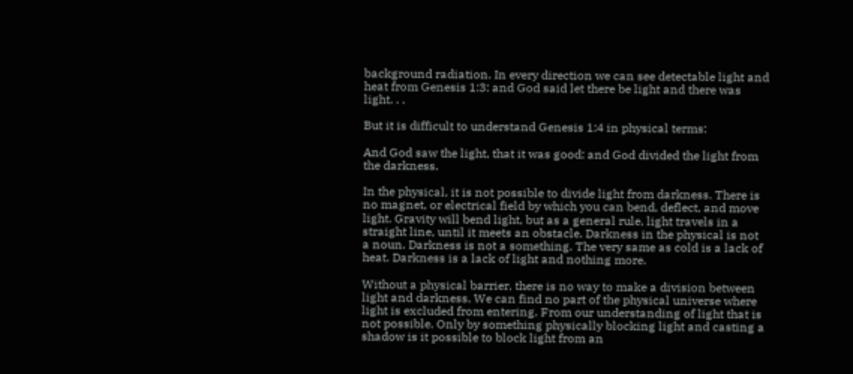background radiation. In every direction we can see detectable light and heat from Genesis 1:3: and God said let there be light and there was light. . .

But it is difficult to understand Genesis 1:4 in physical terms:

And God saw the light, that it was good: and God divided the light from the darkness.

In the physical, it is not possible to divide light from darkness. There is no magnet, or electrical field by which you can bend, deflect, and move light. Gravity will bend light, but as a general rule, light travels in a straight line, until it meets an obstacle. Darkness in the physical is not a noun. Darkness is not a something. The very same as cold is a lack of heat. Darkness is a lack of light and nothing more.

Without a physical barrier, there is no way to make a division between light and darkness. We can find no part of the physical universe where light is excluded from entering. From our understanding of light that is not possible. Only by something physically blocking light and casting a shadow is it possible to block light from an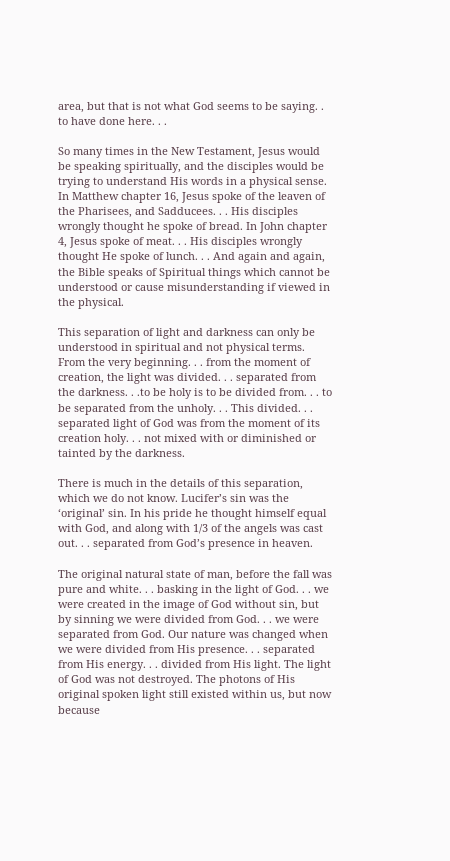area, but that is not what God seems to be saying. . to have done here. . .

So many times in the New Testament, Jesus would be speaking spiritually, and the disciples would be trying to understand His words in a physical sense. In Matthew chapter 16, Jesus spoke of the leaven of the Pharisees, and Sadducees. . . His disciples wrongly thought he spoke of bread. In John chapter 4, Jesus spoke of meat. . . His disciples wrongly thought He spoke of lunch. . . And again and again, the Bible speaks of Spiritual things which cannot be understood or cause misunderstanding if viewed in the physical.

This separation of light and darkness can only be understood in spiritual and not physical terms. From the very beginning. . . from the moment of creation, the light was divided. . . separated from the darkness. . .to be holy is to be divided from. . . to be separated from the unholy. . . This divided. . . separated light of God was from the moment of its creation holy. . . not mixed with or diminished or tainted by the darkness.

There is much in the details of this separation, which we do not know. Lucifer’s sin was the ‘original’ sin. In his pride he thought himself equal with God, and along with 1/3 of the angels was cast out. . . separated from God’s presence in heaven.

The original natural state of man, before the fall was pure and white. . . basking in the light of God. . . we were created in the image of God without sin, but by sinning we were divided from God. . . we were separated from God. Our nature was changed when we were divided from His presence. . . separated from His energy. . . divided from His light. The light of God was not destroyed. The photons of His original spoken light still existed within us, but now because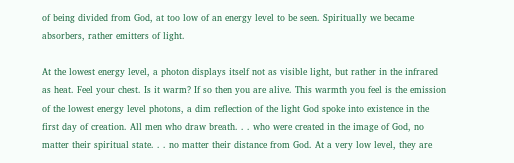of being divided from God, at too low of an energy level to be seen. Spiritually we became absorbers, rather emitters of light.

At the lowest energy level, a photon displays itself not as visible light, but rather in the infrared as heat. Feel your chest. Is it warm? If so then you are alive. This warmth you feel is the emission of the lowest energy level photons, a dim reflection of the light God spoke into existence in the first day of creation. All men who draw breath. . . who were created in the image of God, no matter their spiritual state. . . no matter their distance from God. At a very low level, they are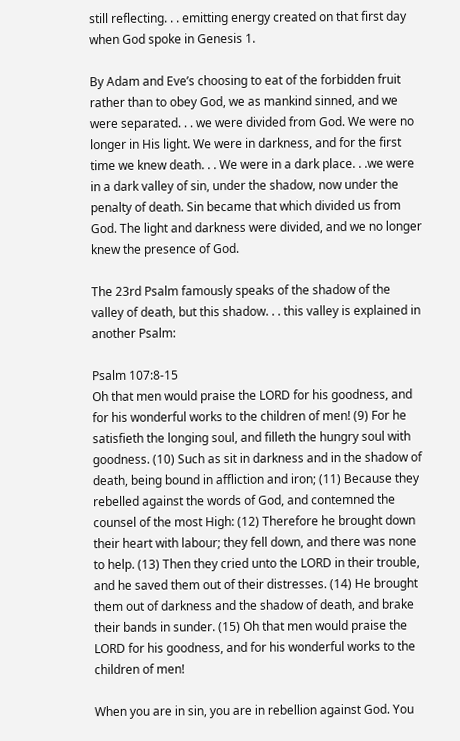still reflecting. . . emitting energy created on that first day when God spoke in Genesis 1.

By Adam and Eve’s choosing to eat of the forbidden fruit rather than to obey God, we as mankind sinned, and we were separated. . . we were divided from God. We were no longer in His light. We were in darkness, and for the first time we knew death. . . We were in a dark place. . .we were in a dark valley of sin, under the shadow, now under the penalty of death. Sin became that which divided us from God. The light and darkness were divided, and we no longer knew the presence of God.

The 23rd Psalm famously speaks of the shadow of the valley of death, but this shadow. . . this valley is explained in another Psalm:

Psalm 107:8-15
Oh that men would praise the LORD for his goodness, and for his wonderful works to the children of men! (9) For he satisfieth the longing soul, and filleth the hungry soul with goodness. (10) Such as sit in darkness and in the shadow of death, being bound in affliction and iron; (11) Because they rebelled against the words of God, and contemned the counsel of the most High: (12) Therefore he brought down their heart with labour; they fell down, and there was none to help. (13) Then they cried unto the LORD in their trouble, and he saved them out of their distresses. (14) He brought them out of darkness and the shadow of death, and brake their bands in sunder. (15) Oh that men would praise the LORD for his goodness, and for his wonderful works to the children of men!

When you are in sin, you are in rebellion against God. You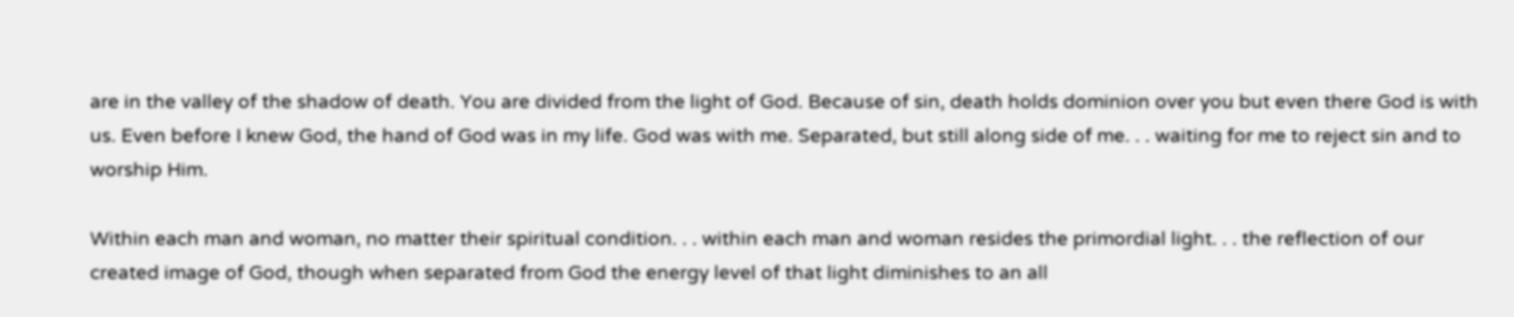are in the valley of the shadow of death. You are divided from the light of God. Because of sin, death holds dominion over you but even there God is with us. Even before I knew God, the hand of God was in my life. God was with me. Separated, but still along side of me. . . waiting for me to reject sin and to worship Him.

Within each man and woman, no matter their spiritual condition. . . within each man and woman resides the primordial light. . . the reflection of our created image of God, though when separated from God the energy level of that light diminishes to an all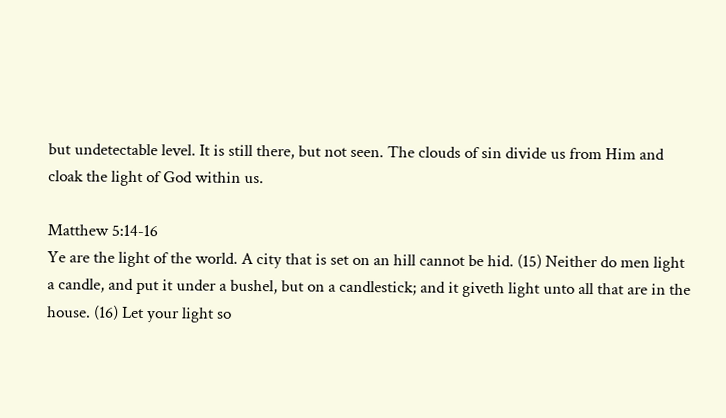but undetectable level. It is still there, but not seen. The clouds of sin divide us from Him and cloak the light of God within us.

Matthew 5:14-16
Ye are the light of the world. A city that is set on an hill cannot be hid. (15) Neither do men light a candle, and put it under a bushel, but on a candlestick; and it giveth light unto all that are in the house. (16) Let your light so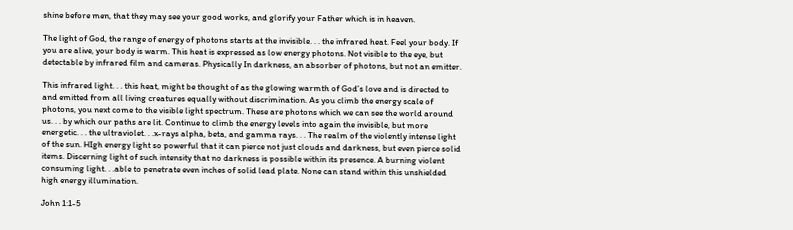shine before men, that they may see your good works, and glorify your Father which is in heaven.

The light of God, the range of energy of photons starts at the invisible. . . the infrared heat. Feel your body. If you are alive, your body is warm. This heat is expressed as low energy photons. Not visible to the eye, but detectable by infrared film and cameras. Physically In darkness, an absorber of photons, but not an emitter.

This infrared light. . . this heat, might be thought of as the glowing warmth of God’s love and is directed to and emitted from all living creatures equally without discrimination. As you climb the energy scale of photons, you next come to the visible light spectrum. These are photons which we can see the world around us. . . by which our paths are lit. Continue to climb the energy levels into again the invisible, but more energetic. . . the ultraviolet. . .x-rays alpha, beta, and gamma rays. . . The realm of the violently intense light of the sun. HIgh energy light so powerful that it can pierce not just clouds and darkness, but even pierce solid items. Discerning light of such intensity that no darkness is possible within its presence. A burning violent consuming light. . .able to penetrate even inches of solid lead plate. None can stand within this unshielded high energy illumination.

John 1:1-5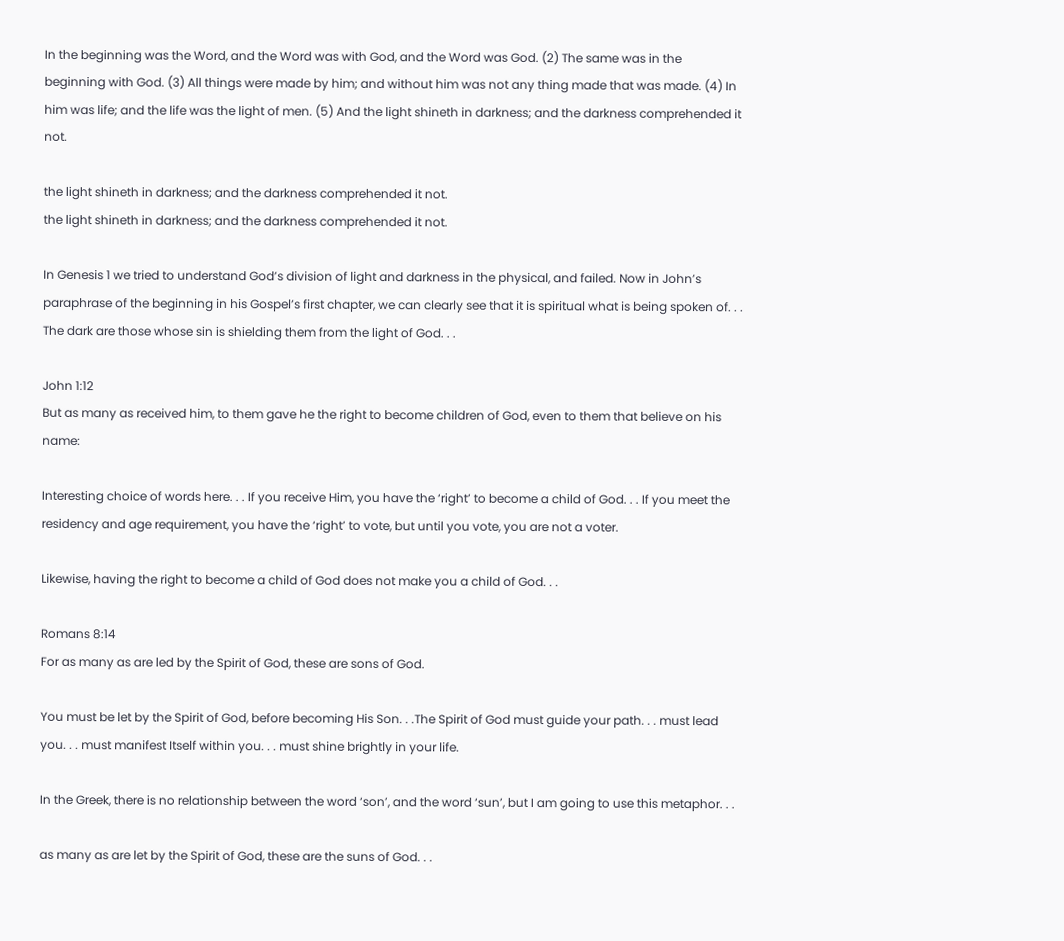In the beginning was the Word, and the Word was with God, and the Word was God. (2) The same was in the beginning with God. (3) All things were made by him; and without him was not any thing made that was made. (4) In him was life; and the life was the light of men. (5) And the light shineth in darkness; and the darkness comprehended it not.

the light shineth in darkness; and the darkness comprehended it not.
the light shineth in darkness; and the darkness comprehended it not.

In Genesis 1 we tried to understand God’s division of light and darkness in the physical, and failed. Now in John’s paraphrase of the beginning in his Gospel’s first chapter, we can clearly see that it is spiritual what is being spoken of. . . The dark are those whose sin is shielding them from the light of God. . .

John 1:12
But as many as received him, to them gave he the right to become children of God, even to them that believe on his name:

Interesting choice of words here. . . If you receive Him, you have the ‘right’ to become a child of God. . . If you meet the residency and age requirement, you have the ‘right’ to vote, but until you vote, you are not a voter.

Likewise, having the right to become a child of God does not make you a child of God. . .

Romans 8:14
For as many as are led by the Spirit of God, these are sons of God.

You must be let by the Spirit of God, before becoming His Son. . .The Spirit of God must guide your path. . . must lead you. . . must manifest Itself within you. . . must shine brightly in your life.

In the Greek, there is no relationship between the word ‘son’, and the word ‘sun’, but I am going to use this metaphor. . .

as many as are let by the Spirit of God, these are the suns of God. . .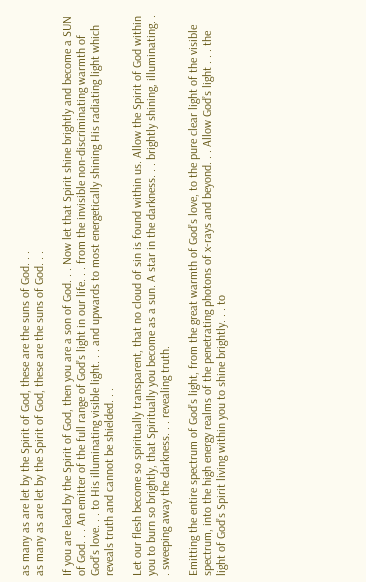as many as are let by the Spirit of God, these are the suns of God. . .
as many as are let by the Spirit of God, these are the suns of God. . .

If you are lead by the Spirit of God, then you are a son of God. . . Now let that Spirit shine brightly and become a SUN of God. . . An emitter of the full range of God’s light in our life. . . from the invisible non-discriminating warmth of God’s love. . . to His illuminating visible light. . . and upwards to most energetically shining His radiating light which reveals truth and cannot be shielded. . .

Let our flesh become so spiritually transparent, that no cloud of sin is found within us. Allow the Spirit of God within you to burn so brightly, that Spiritually you become as a sun. A star in the darkness. . . brightly shining, illuminating. . . sweeping away the darkness. . . revealing truth.

Emitting the entire spectrum of God’s light, from the great warmth of God’s love, to the pure clear light of the visible spectrum, into the high energy realms of the penetrating photons of x-rays and beyond. . . Allow God’s light . . . the light of God’s Spirit living within you to shine brightly. . . to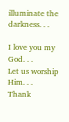illuminate the darkness. . .

I love you my God. . .
Let us worship Him. . .
Thank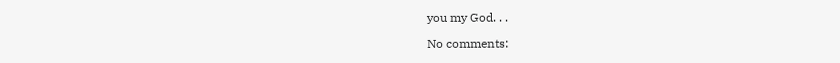you my God. . .

No comments: